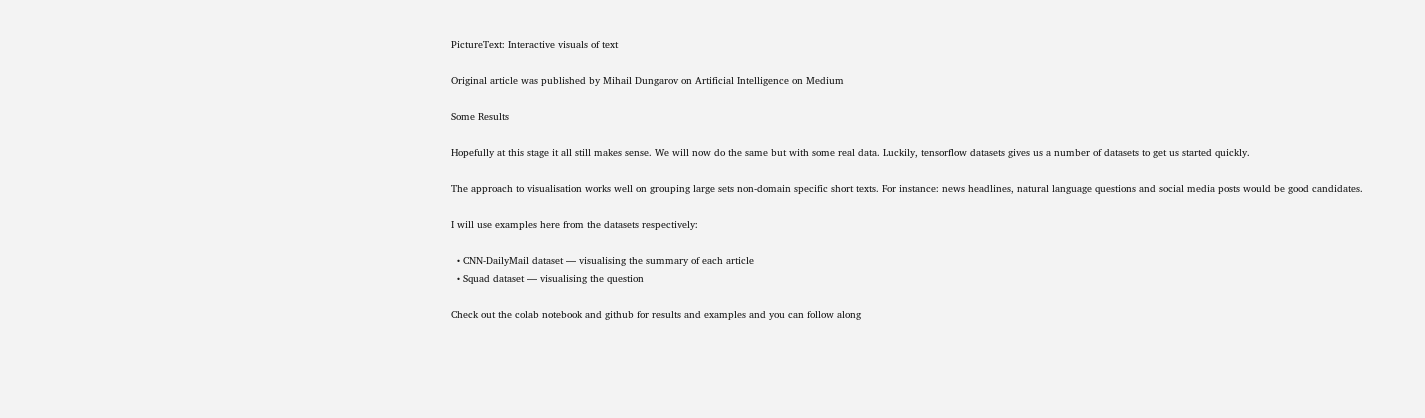PictureText: Interactive visuals of text

Original article was published by Mihail Dungarov on Artificial Intelligence on Medium

Some Results

Hopefully at this stage it all still makes sense. We will now do the same but with some real data. Luckily, tensorflow datasets gives us a number of datasets to get us started quickly.

The approach to visualisation works well on grouping large sets non-domain specific short texts. For instance: news headlines, natural language questions and social media posts would be good candidates.

I will use examples here from the datasets respectively:

  • CNN-DailyMail dataset — visualising the summary of each article
  • Squad dataset — visualising the question

Check out the colab notebook and github for results and examples and you can follow along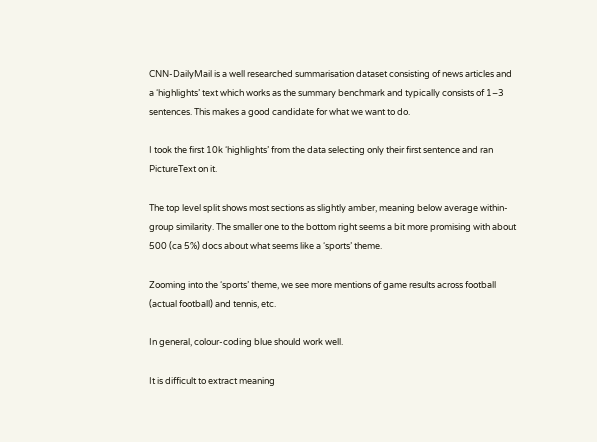CNN-DailyMail is a well researched summarisation dataset consisting of news articles and a ‘highlights’ text which works as the summary benchmark and typically consists of 1–3 sentences. This makes a good candidate for what we want to do.

I took the first 10k ‘highlights’ from the data selecting only their first sentence and ran PictureText on it.

The top level split shows most sections as slightly amber, meaning below average within-group similarity. The smaller one to the bottom right seems a bit more promising with about 500 (ca 5%) docs about what seems like a ‘sports’ theme.

Zooming into the ‘sports’ theme, we see more mentions of game results across football (actual football) and tennis, etc.

In general, colour-coding blue should work well.

It is difficult to extract meaning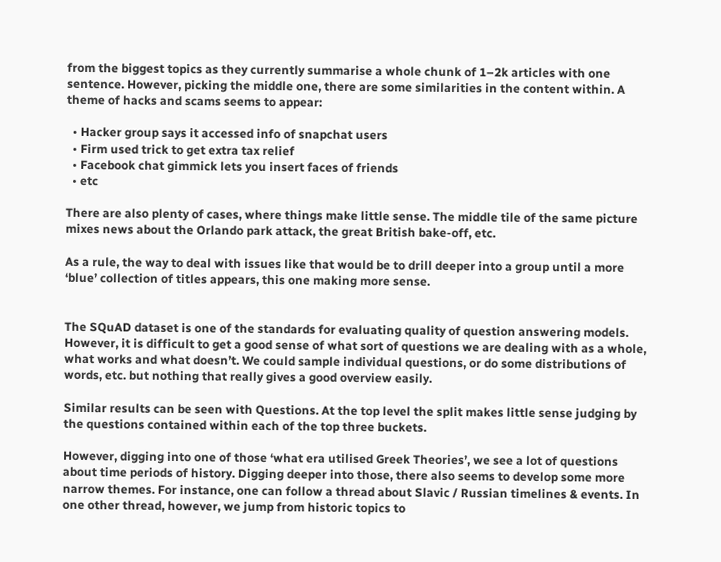from the biggest topics as they currently summarise a whole chunk of 1–2k articles with one sentence. However, picking the middle one, there are some similarities in the content within. A theme of hacks and scams seems to appear:

  • Hacker group says it accessed info of snapchat users
  • Firm used trick to get extra tax relief
  • Facebook chat gimmick lets you insert faces of friends
  • etc

There are also plenty of cases, where things make little sense. The middle tile of the same picture mixes news about the Orlando park attack, the great British bake-off, etc.

As a rule, the way to deal with issues like that would be to drill deeper into a group until a more ‘blue’ collection of titles appears, this one making more sense.


The SQuAD dataset is one of the standards for evaluating quality of question answering models. However, it is difficult to get a good sense of what sort of questions we are dealing with as a whole, what works and what doesn’t. We could sample individual questions, or do some distributions of words, etc. but nothing that really gives a good overview easily.

Similar results can be seen with Questions. At the top level the split makes little sense judging by the questions contained within each of the top three buckets.

However, digging into one of those ‘what era utilised Greek Theories’, we see a lot of questions about time periods of history. Digging deeper into those, there also seems to develop some more narrow themes. For instance, one can follow a thread about Slavic / Russian timelines & events. In one other thread, however, we jump from historic topics to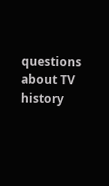questions about TV history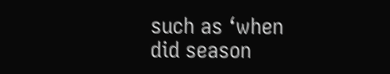such as ‘when did season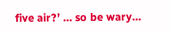five air?’ … so be wary…